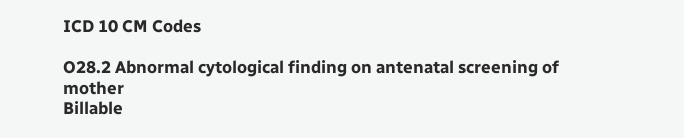ICD 10 CM Codes

O28.2 Abnormal cytological finding on antenatal screening of mother
Billable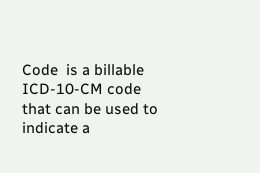Code  is a billable ICD-10-CM code that can be used to indicate a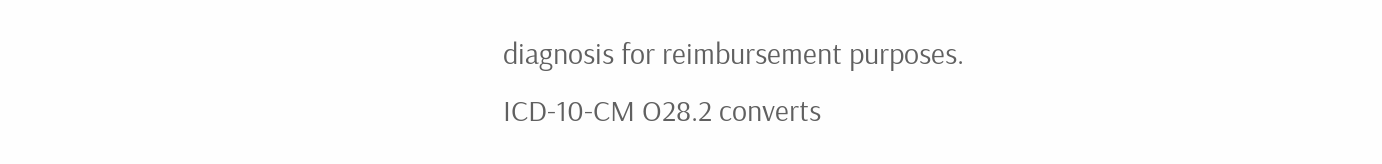diagnosis for reimbursement purposes.
ICD-10-CM O28.2 converts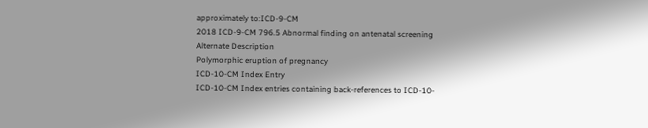approximately to:ICD-9-CM
2018 ICD-9-CM 796.5 Abnormal finding on antenatal screening
Alternate Description
Polymorphic eruption of pregnancy
ICD-10-CM Index Entry
ICD-10-CM Index entries containing back-references to ICD-10-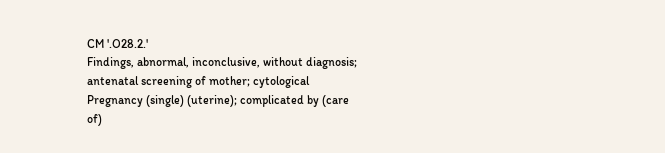CM '.O28.2.'
Findings, abnormal, inconclusive, without diagnosis; antenatal screening of mother; cytological
Pregnancy (single) (uterine); complicated by (care of)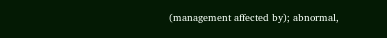(management affected by); abnormal,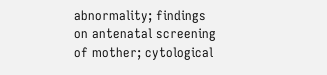abnormality; findings on antenatal screening of mother; cytological